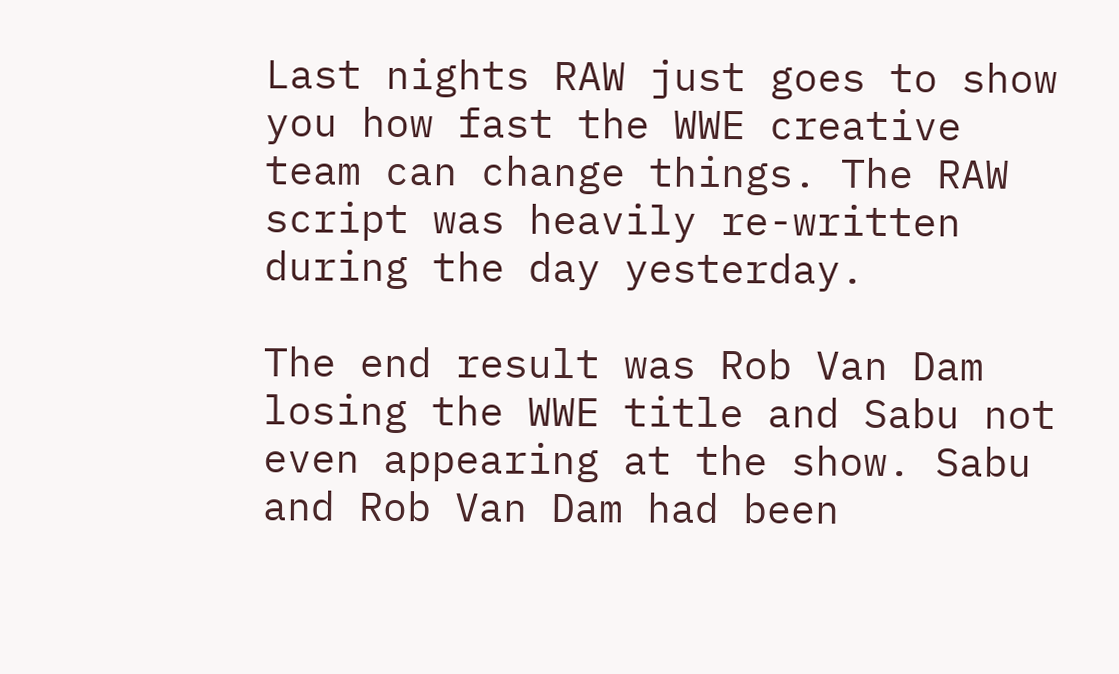Last nights RAW just goes to show you how fast the WWE creative team can change things. The RAW script was heavily re-written during the day yesterday.

The end result was Rob Van Dam losing the WWE title and Sabu not even appearing at the show. Sabu and Rob Van Dam had been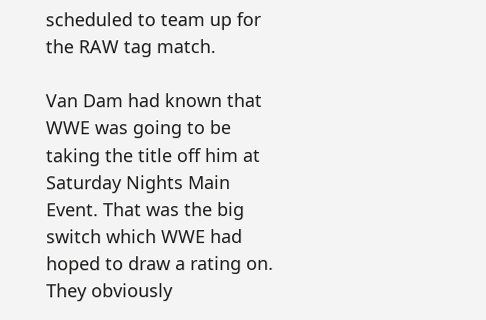scheduled to team up for the RAW tag match.

Van Dam had known that WWE was going to be taking the title off him at Saturday Nights Main Event. That was the big switch which WWE had hoped to draw a rating on. They obviously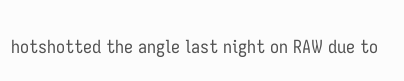hotshotted the angle last night on RAW due to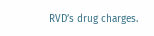RVD’s drug charges.